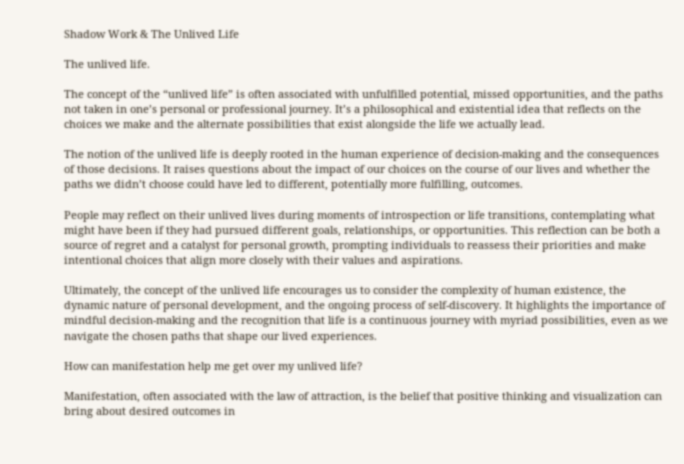Shadow Work & The Unlived Life

The unlived life.

The concept of the “unlived life” is often associated with unfulfilled potential, missed opportunities, and the paths not taken in one’s personal or professional journey. It’s a philosophical and existential idea that reflects on the choices we make and the alternate possibilities that exist alongside the life we actually lead.

The notion of the unlived life is deeply rooted in the human experience of decision-making and the consequences of those decisions. It raises questions about the impact of our choices on the course of our lives and whether the paths we didn’t choose could have led to different, potentially more fulfilling, outcomes.

People may reflect on their unlived lives during moments of introspection or life transitions, contemplating what might have been if they had pursued different goals, relationships, or opportunities. This reflection can be both a source of regret and a catalyst for personal growth, prompting individuals to reassess their priorities and make intentional choices that align more closely with their values and aspirations.

Ultimately, the concept of the unlived life encourages us to consider the complexity of human existence, the dynamic nature of personal development, and the ongoing process of self-discovery. It highlights the importance of mindful decision-making and the recognition that life is a continuous journey with myriad possibilities, even as we navigate the chosen paths that shape our lived experiences.

How can manifestation help me get over my unlived life?

Manifestation, often associated with the law of attraction, is the belief that positive thinking and visualization can bring about desired outcomes in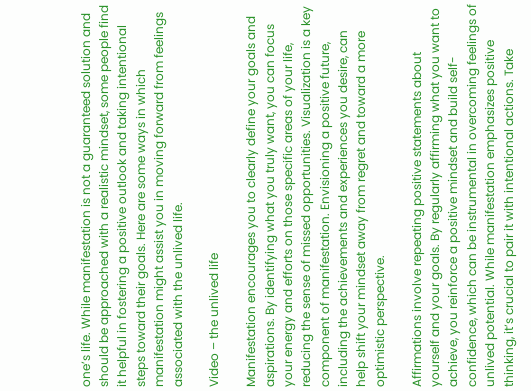one’s life. While manifestation is not a guaranteed solution and should be approached with a realistic mindset, some people find it helpful in fostering a positive outlook and taking intentional steps toward their goals. Here are some ways in which manifestation might assist you in moving forward from feelings associated with the unlived life.

Video – the unlived life

Manifestation encourages you to clearly define your goals and aspirations. By identifying what you truly want, you can focus your energy and efforts on those specific areas of your life, reducing the sense of missed opportunities. Visualization is a key component of manifestation. Envisioning a positive future, including the achievements and experiences you desire, can help shift your mindset away from regret and toward a more optimistic perspective.

Affirmations involve repeating positive statements about yourself and your goals. By regularly affirming what you want to achieve, you reinforce a positive mindset and build self-confidence, which can be instrumental in overcoming feelings of unlived potential. While manifestation emphasizes positive thinking, it’s crucial to pair it with intentional actions. Take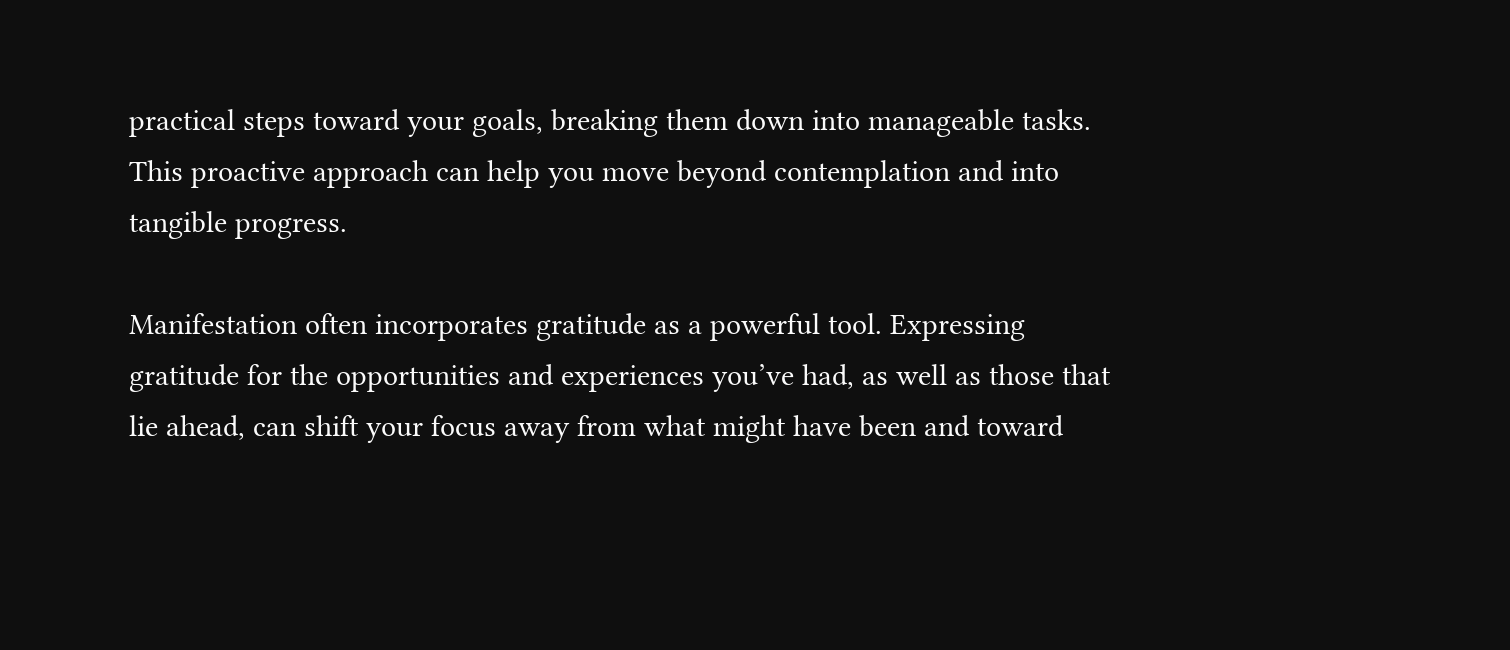practical steps toward your goals, breaking them down into manageable tasks. This proactive approach can help you move beyond contemplation and into tangible progress.

Manifestation often incorporates gratitude as a powerful tool. Expressing gratitude for the opportunities and experiences you’ve had, as well as those that lie ahead, can shift your focus away from what might have been and toward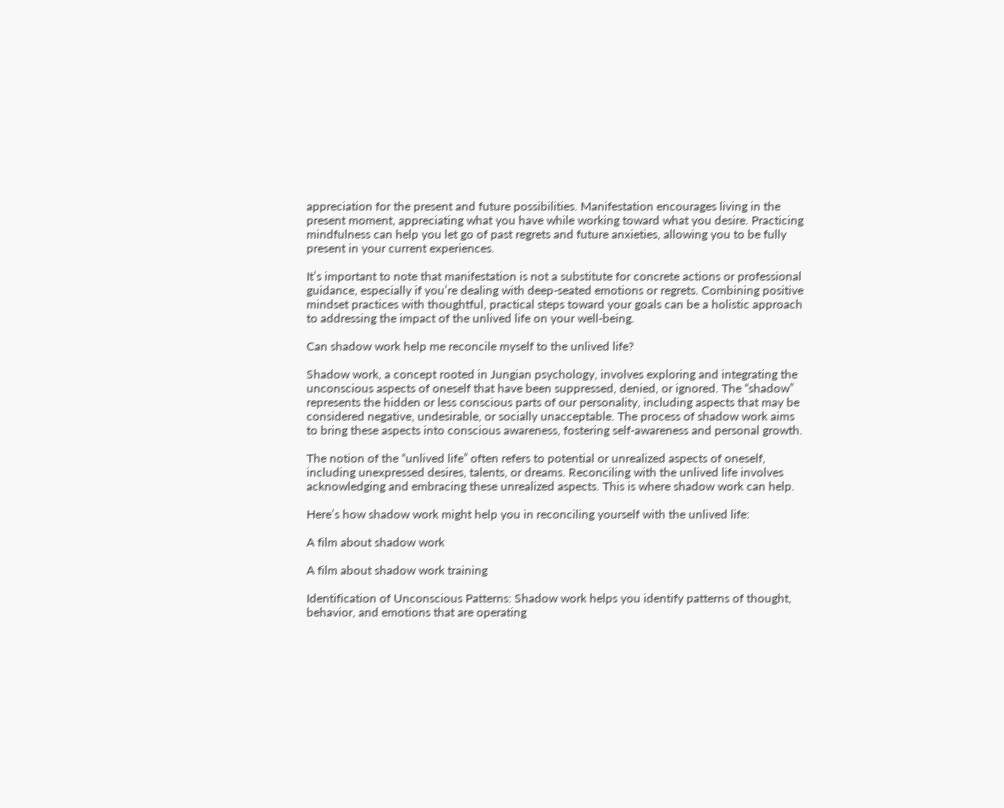appreciation for the present and future possibilities. Manifestation encourages living in the present moment, appreciating what you have while working toward what you desire. Practicing mindfulness can help you let go of past regrets and future anxieties, allowing you to be fully present in your current experiences.

It’s important to note that manifestation is not a substitute for concrete actions or professional guidance, especially if you’re dealing with deep-seated emotions or regrets. Combining positive mindset practices with thoughtful, practical steps toward your goals can be a holistic approach to addressing the impact of the unlived life on your well-being.

Can shadow work help me reconcile myself to the unlived life?

Shadow work, a concept rooted in Jungian psychology, involves exploring and integrating the unconscious aspects of oneself that have been suppressed, denied, or ignored. The “shadow” represents the hidden or less conscious parts of our personality, including aspects that may be considered negative, undesirable, or socially unacceptable. The process of shadow work aims to bring these aspects into conscious awareness, fostering self-awareness and personal growth.

The notion of the “unlived life” often refers to potential or unrealized aspects of oneself, including unexpressed desires, talents, or dreams. Reconciling with the unlived life involves acknowledging and embracing these unrealized aspects. This is where shadow work can help.

Here’s how shadow work might help you in reconciling yourself with the unlived life:

A film about shadow work

A film about shadow work training

Identification of Unconscious Patterns: Shadow work helps you identify patterns of thought, behavior, and emotions that are operating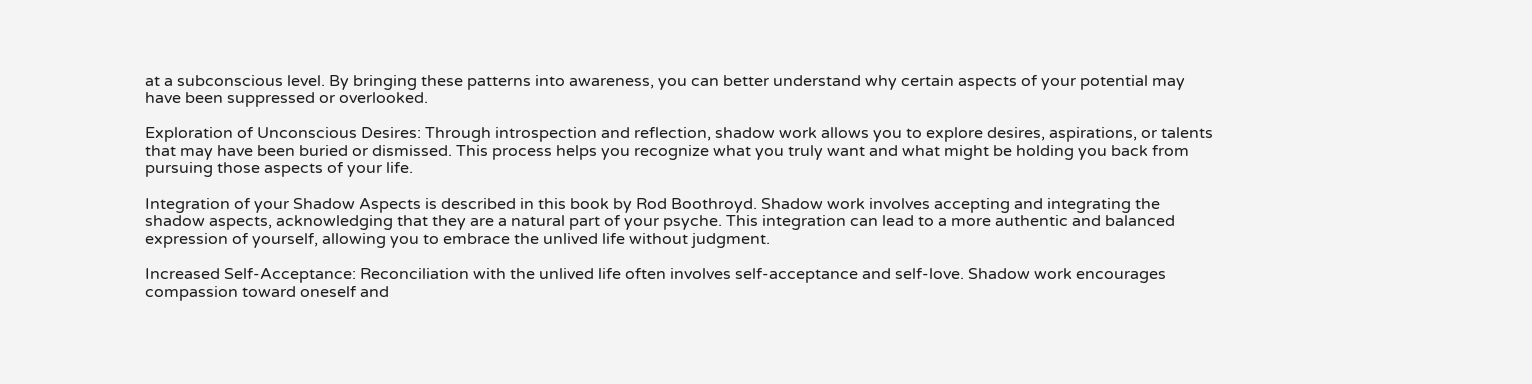at a subconscious level. By bringing these patterns into awareness, you can better understand why certain aspects of your potential may have been suppressed or overlooked.

Exploration of Unconscious Desires: Through introspection and reflection, shadow work allows you to explore desires, aspirations, or talents that may have been buried or dismissed. This process helps you recognize what you truly want and what might be holding you back from pursuing those aspects of your life.

Integration of your Shadow Aspects is described in this book by Rod Boothroyd. Shadow work involves accepting and integrating the shadow aspects, acknowledging that they are a natural part of your psyche. This integration can lead to a more authentic and balanced expression of yourself, allowing you to embrace the unlived life without judgment.

Increased Self-Acceptance: Reconciliation with the unlived life often involves self-acceptance and self-love. Shadow work encourages compassion toward oneself and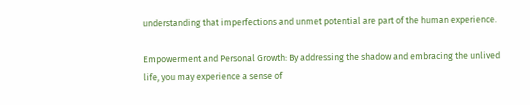understanding that imperfections and unmet potential are part of the human experience.

Empowerment and Personal Growth: By addressing the shadow and embracing the unlived life, you may experience a sense of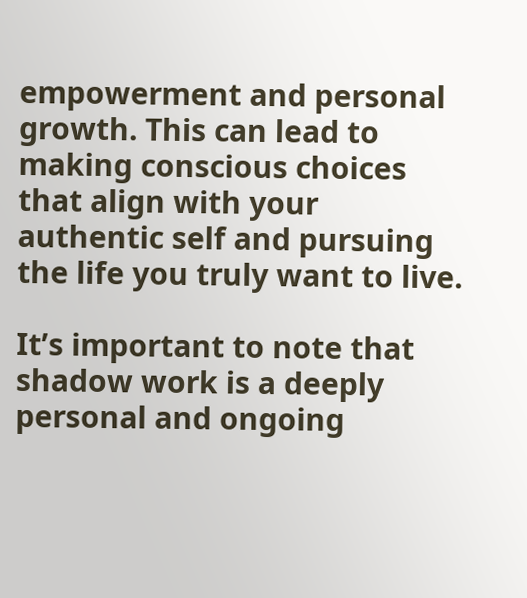empowerment and personal growth. This can lead to making conscious choices that align with your authentic self and pursuing the life you truly want to live.

It’s important to note that shadow work is a deeply personal and ongoing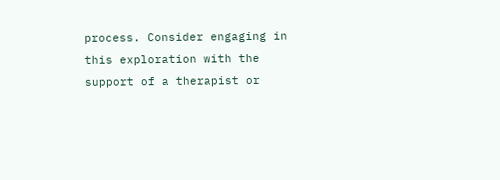process. Consider engaging in this exploration with the support of a therapist or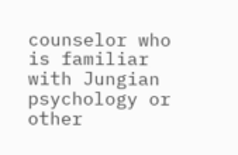counselor who is familiar with Jungian psychology or other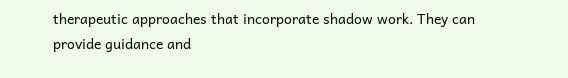therapeutic approaches that incorporate shadow work. They can provide guidance and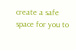create a safe space for you to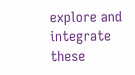explore and integrate these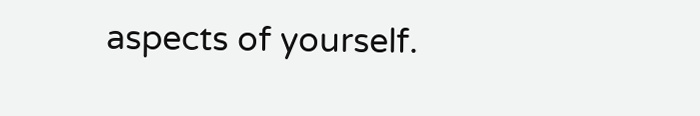aspects of yourself.